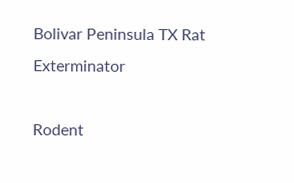Bolivar Peninsula TX Rat Exterminator

Rodent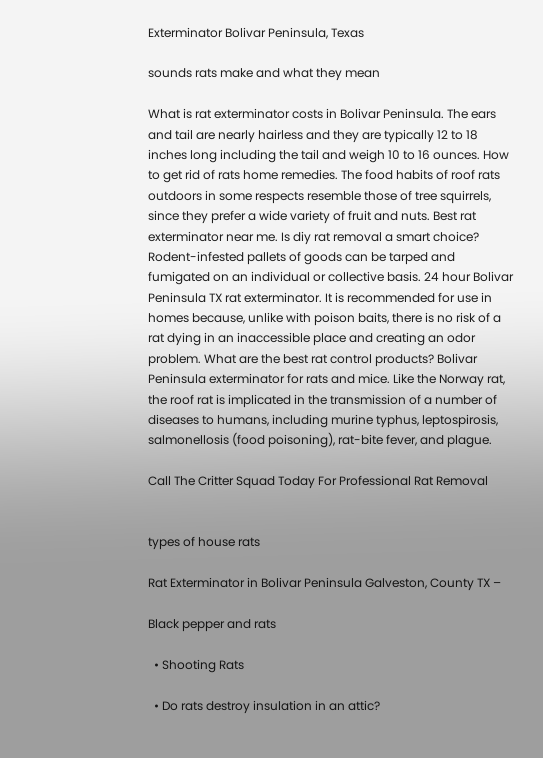Exterminator Bolivar Peninsula, Texas

sounds rats make and what they mean

What is rat exterminator costs in Bolivar Peninsula. The ears and tail are nearly hairless and they are typically 12 to 18 inches long including the tail and weigh 10 to 16 ounces. How to get rid of rats home remedies. The food habits of roof rats outdoors in some respects resemble those of tree squirrels, since they prefer a wide variety of fruit and nuts. Best rat exterminator near me. Is diy rat removal a smart choice? Rodent-infested pallets of goods can be tarped and fumigated on an individual or collective basis. 24 hour Bolivar Peninsula TX rat exterminator. It is recommended for use in homes because, unlike with poison baits, there is no risk of a rat dying in an inaccessible place and creating an odor problem. What are the best rat control products? Bolivar Peninsula exterminator for rats and mice. Like the Norway rat, the roof rat is implicated in the transmission of a number of diseases to humans, including murine typhus, leptospirosis, salmonellosis (food poisoning), rat-bite fever, and plague.

Call The Critter Squad Today For Professional Rat Removal


types of house rats

Rat Exterminator in Bolivar Peninsula Galveston, County TX –

Black pepper and rats

  • Shooting Rats

  • Do rats destroy insulation in an attic?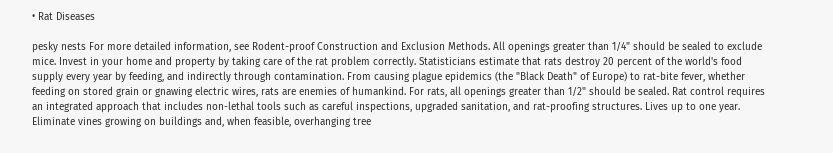• Rat Diseases

pesky nests For more detailed information, see Rodent-proof Construction and Exclusion Methods. All openings greater than 1/4" should be sealed to exclude mice. Invest in your home and property by taking care of the rat problem correctly. Statisticians estimate that rats destroy 20 percent of the world's food supply every year by feeding, and indirectly through contamination. From causing plague epidemics (the "Black Death" of Europe) to rat-bite fever, whether feeding on stored grain or gnawing electric wires, rats are enemies of humankind. For rats, all openings greater than 1/2" should be sealed. Rat control requires an integrated approach that includes non-lethal tools such as careful inspections, upgraded sanitation, and rat-proofing structures. Lives up to one year. Eliminate vines growing on buildings and, when feasible, overhanging tree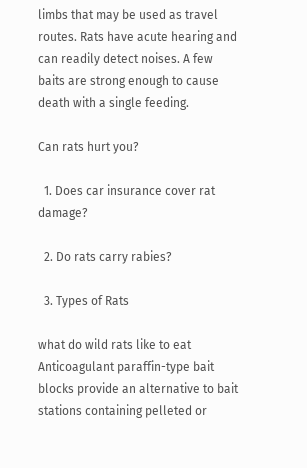limbs that may be used as travel routes. Rats have acute hearing and can readily detect noises. A few baits are strong enough to cause death with a single feeding.

Can rats hurt you?

  1. Does car insurance cover rat damage?

  2. Do rats carry rabies?

  3. Types of Rats

what do wild rats like to eat Anticoagulant paraffin-type bait blocks provide an alternative to bait stations containing pelleted or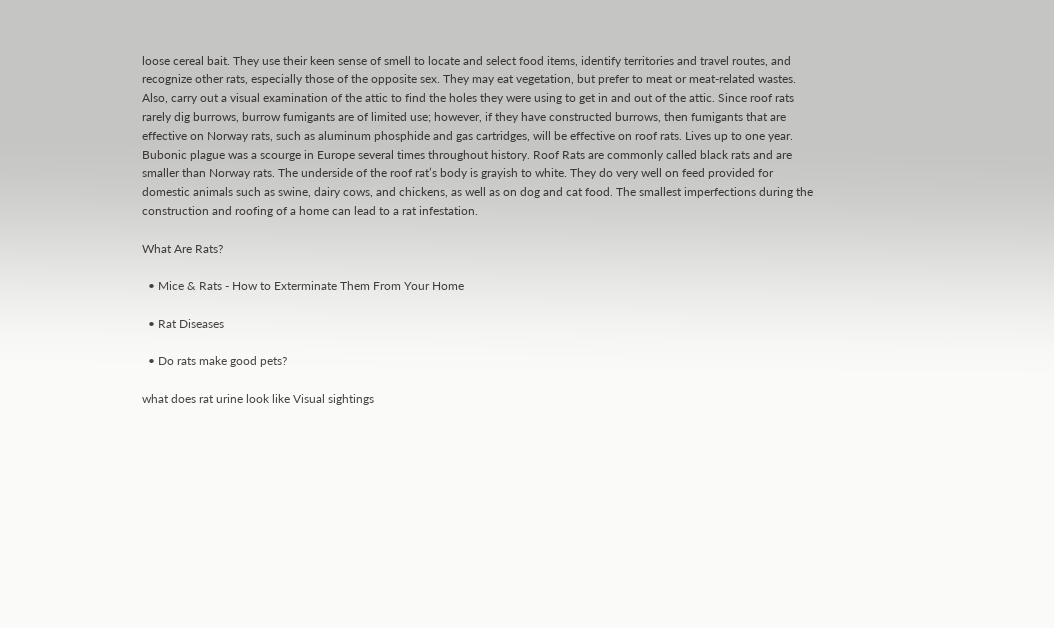loose cereal bait. They use their keen sense of smell to locate and select food items, identify territories and travel routes, and recognize other rats, especially those of the opposite sex. They may eat vegetation, but prefer to meat or meat-related wastes. Also, carry out a visual examination of the attic to find the holes they were using to get in and out of the attic. Since roof rats rarely dig burrows, burrow fumigants are of limited use; however, if they have constructed burrows, then fumigants that are effective on Norway rats, such as aluminum phosphide and gas cartridges, will be effective on roof rats. Lives up to one year. Bubonic plague was a scourge in Europe several times throughout history. Roof Rats are commonly called black rats and are smaller than Norway rats. The underside of the roof rat’s body is grayish to white. They do very well on feed provided for domestic animals such as swine, dairy cows, and chickens, as well as on dog and cat food. The smallest imperfections during the construction and roofing of a home can lead to a rat infestation.

What Are Rats?

  • Mice & Rats - How to Exterminate Them From Your Home

  • Rat Diseases

  • Do rats make good pets?

what does rat urine look like Visual sightings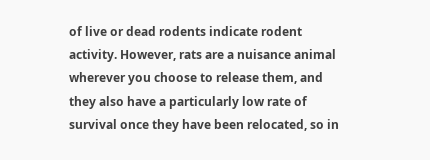of live or dead rodents indicate rodent activity. However, rats are a nuisance animal wherever you choose to release them, and they also have a particularly low rate of survival once they have been relocated, so in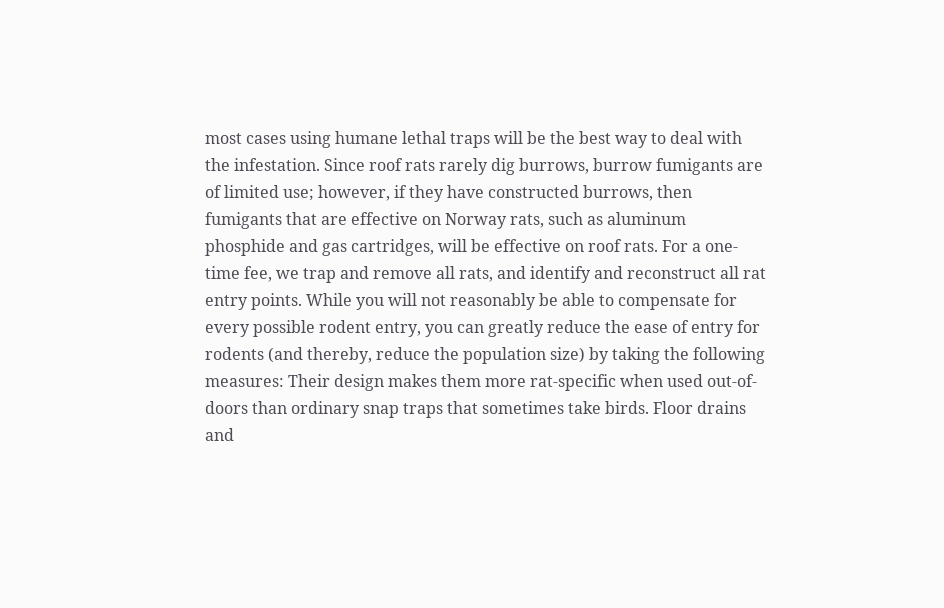most cases using humane lethal traps will be the best way to deal with the infestation. Since roof rats rarely dig burrows, burrow fumigants are of limited use; however, if they have constructed burrows, then fumigants that are effective on Norway rats, such as aluminum phosphide and gas cartridges, will be effective on roof rats. For a one-time fee, we trap and remove all rats, and identify and reconstruct all rat entry points. While you will not reasonably be able to compensate for every possible rodent entry, you can greatly reduce the ease of entry for rodents (and thereby, reduce the population size) by taking the following measures: Their design makes them more rat-specific when used out-of-doors than ordinary snap traps that sometimes take birds. Floor drains and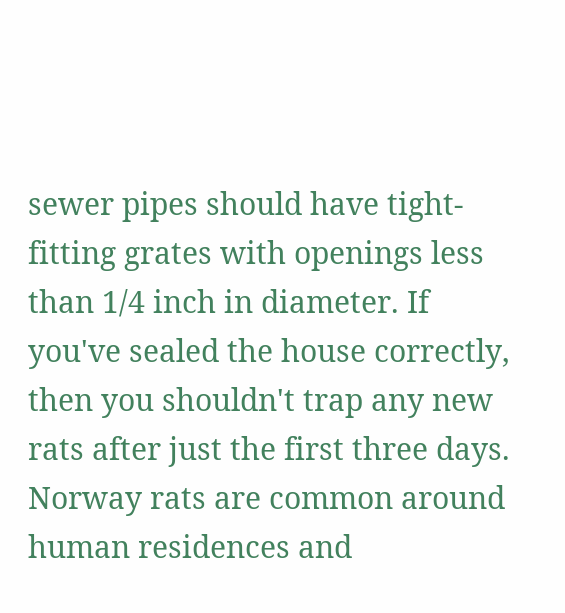sewer pipes should have tight-fitting grates with openings less than 1/4 inch in diameter. If you've sealed the house correctly, then you shouldn't trap any new rats after just the first three days. Norway rats are common around human residences and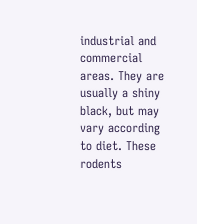industrial and commercial areas. They are usually a shiny black, but may vary according to diet. These rodents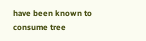have been known to consume tree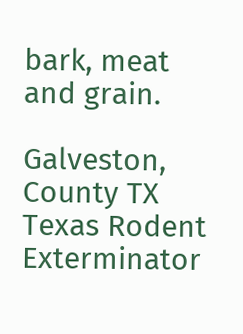bark, meat and grain.

Galveston, County TX Texas Rodent Exterminator